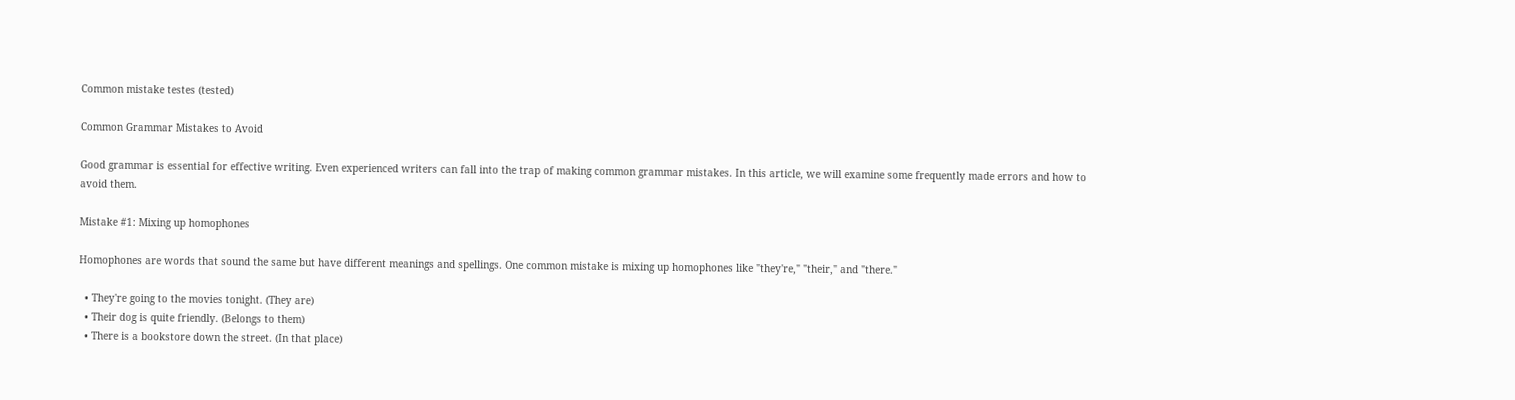Common mistake testes (tested)

Common Grammar Mistakes to Avoid

Good grammar is essential for effective writing. Even experienced writers can fall into the trap of making common grammar mistakes. In this article, we will examine some frequently made errors and how to avoid them.

Mistake #1: Mixing up homophones

Homophones are words that sound the same but have different meanings and spellings. One common mistake is mixing up homophones like "they're," "their," and "there."

  • They're going to the movies tonight. (They are)
  • Their dog is quite friendly. (Belongs to them)
  • There is a bookstore down the street. (In that place)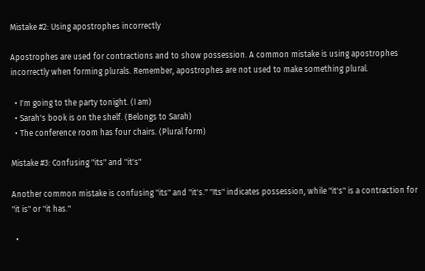Mistake #2: Using apostrophes incorrectly

Apostrophes are used for contractions and to show possession. A common mistake is using apostrophes incorrectly when forming plurals. Remember, apostrophes are not used to make something plural.

  • I'm going to the party tonight. (I am)
  • Sarah's book is on the shelf. (Belongs to Sarah)
  • The conference room has four chairs. (Plural form)

Mistake #3: Confusing "its" and "it's"

Another common mistake is confusing "its" and "it's." "Its" indicates possession, while "it's" is a contraction for "it is" or "it has."

  •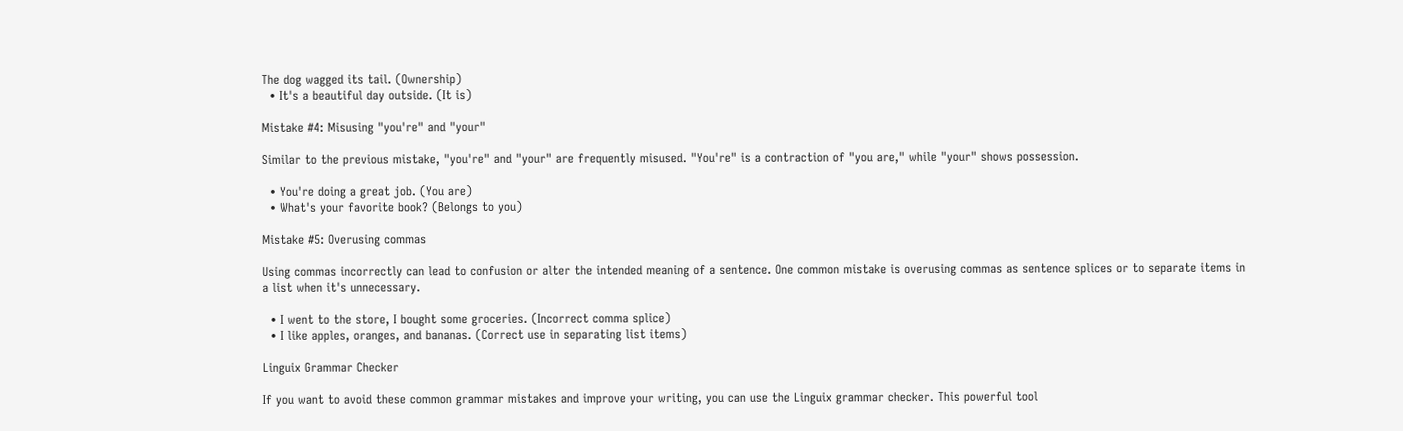The dog wagged its tail. (Ownership)
  • It's a beautiful day outside. (It is)

Mistake #4: Misusing "you're" and "your"

Similar to the previous mistake, "you're" and "your" are frequently misused. "You're" is a contraction of "you are," while "your" shows possession.

  • You're doing a great job. (You are)
  • What's your favorite book? (Belongs to you)

Mistake #5: Overusing commas

Using commas incorrectly can lead to confusion or alter the intended meaning of a sentence. One common mistake is overusing commas as sentence splices or to separate items in a list when it's unnecessary.

  • I went to the store, I bought some groceries. (Incorrect comma splice)
  • I like apples, oranges, and bananas. (Correct use in separating list items)

Linguix Grammar Checker

If you want to avoid these common grammar mistakes and improve your writing, you can use the Linguix grammar checker. This powerful tool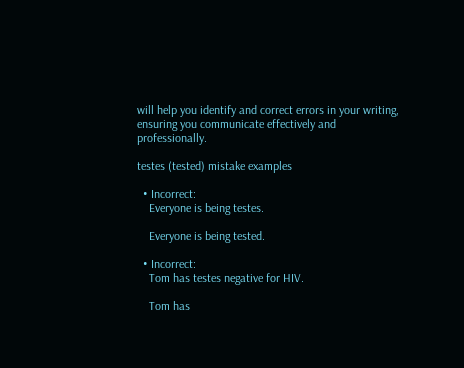will help you identify and correct errors in your writing, ensuring you communicate effectively and professionally.

testes (tested) mistake examples

  • Incorrect:
    Everyone is being testes.

    Everyone is being tested.

  • Incorrect:
    Tom has testes negative for HIV.

    Tom has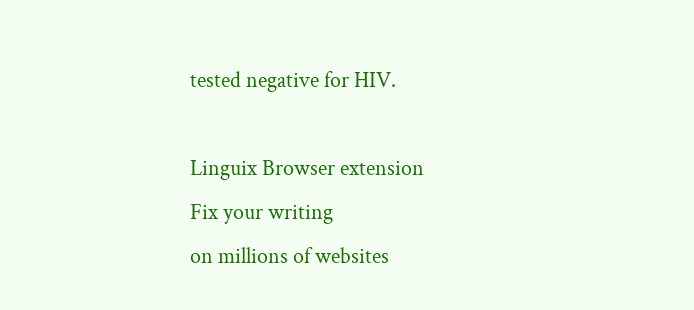tested negative for HIV.

Linguix Browser extension
Fix your writing
on millions of websites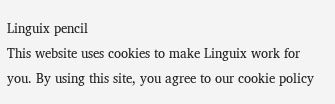Linguix pencil
This website uses cookies to make Linguix work for you. By using this site, you agree to our cookie policy